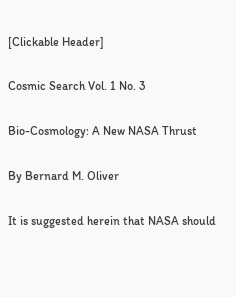[Clickable Header]

Cosmic Search Vol. 1 No. 3

Bio-Cosmology: A New NASA Thrust

By Bernard M. Oliver

It is suggested herein that NASA should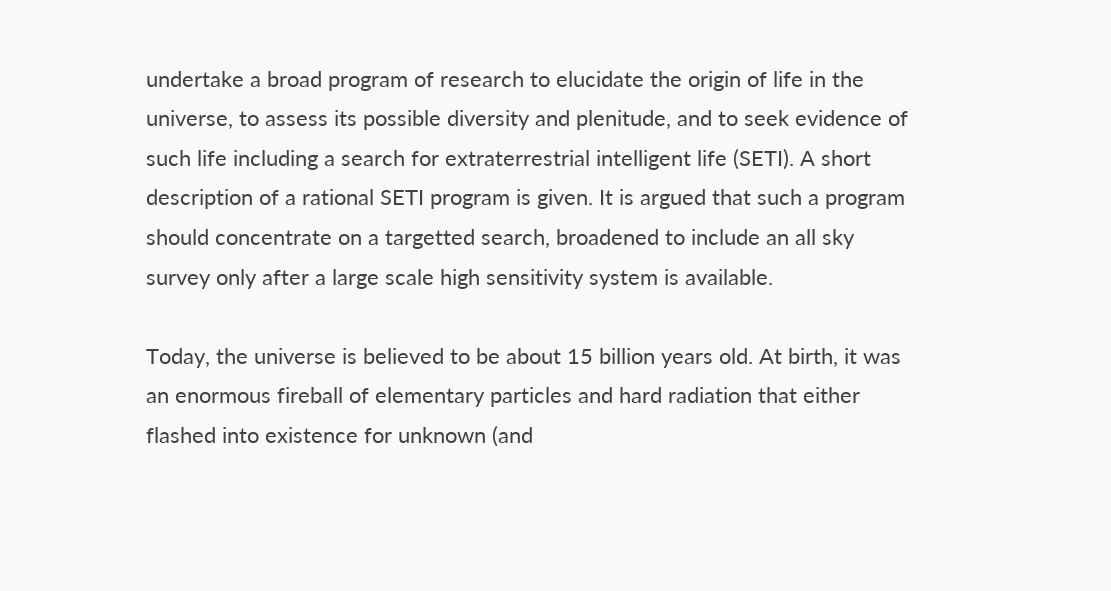undertake a broad program of research to elucidate the origin of life in the universe, to assess its possible diversity and plenitude, and to seek evidence of such life including a search for extraterrestrial intelligent life (SETI). A short description of a rational SETI program is given. It is argued that such a program should concentrate on a targetted search, broadened to include an all sky survey only after a large scale high sensitivity system is available.

Today, the universe is believed to be about 15 billion years old. At birth, it was an enormous fireball of elementary particles and hard radiation that either flashed into existence for unknown (and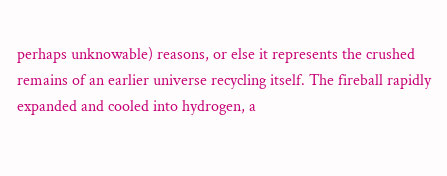perhaps unknowable) reasons, or else it represents the crushed remains of an earlier universe recycling itself. The fireball rapidly expanded and cooled into hydrogen, a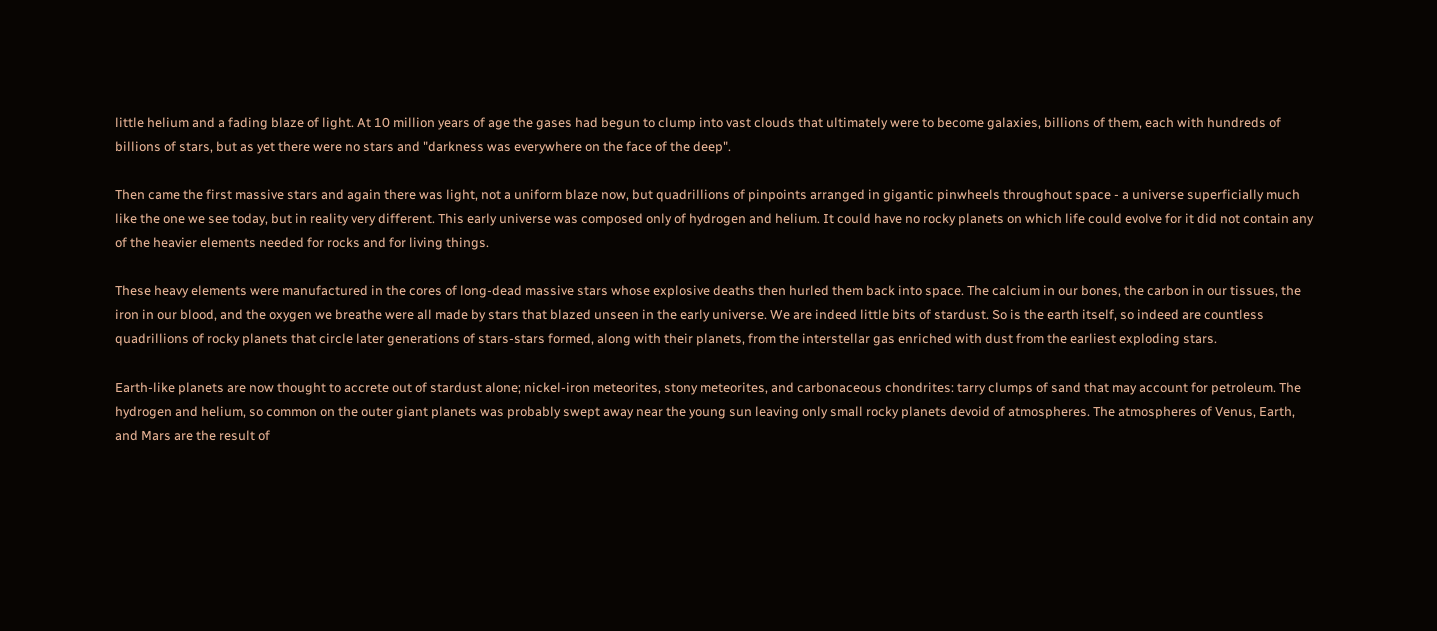little helium and a fading blaze of light. At 10 million years of age the gases had begun to clump into vast clouds that ultimately were to become galaxies, billions of them, each with hundreds of billions of stars, but as yet there were no stars and "darkness was everywhere on the face of the deep".

Then came the first massive stars and again there was light, not a uniform blaze now, but quadrillions of pinpoints arranged in gigantic pinwheels throughout space - a universe superficially much like the one we see today, but in reality very different. This early universe was composed only of hydrogen and helium. It could have no rocky planets on which life could evolve for it did not contain any of the heavier elements needed for rocks and for living things.

These heavy elements were manufactured in the cores of long-dead massive stars whose explosive deaths then hurled them back into space. The calcium in our bones, the carbon in our tissues, the iron in our blood, and the oxygen we breathe were all made by stars that blazed unseen in the early universe. We are indeed little bits of stardust. So is the earth itself, so indeed are countless quadrillions of rocky planets that circle later generations of stars-stars formed, along with their planets, from the interstellar gas enriched with dust from the earliest exploding stars.

Earth-like planets are now thought to accrete out of stardust alone; nickel-iron meteorites, stony meteorites, and carbonaceous chondrites: tarry clumps of sand that may account for petroleum. The hydrogen and helium, so common on the outer giant planets was probably swept away near the young sun leaving only small rocky planets devoid of atmospheres. The atmospheres of Venus, Earth, and Mars are the result of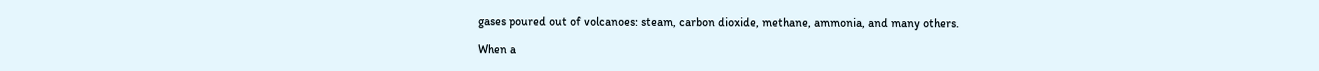gases poured out of volcanoes: steam, carbon dioxide, methane, ammonia, and many others.

When a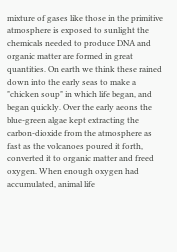mixture of gases like those in the primitive atmosphere is exposed to sunlight the chemicals needed to produce DNA and organic matter are formed in great quantities. On earth we think these rained down into the early seas to make a "chicken soup" in which life began, and began quickly. Over the early aeons the blue-green algae kept extracting the carbon-dioxide from the atmosphere as fast as the volcanoes poured it forth, converted it to organic matter and freed oxygen. When enough oxygen had accumulated, animal life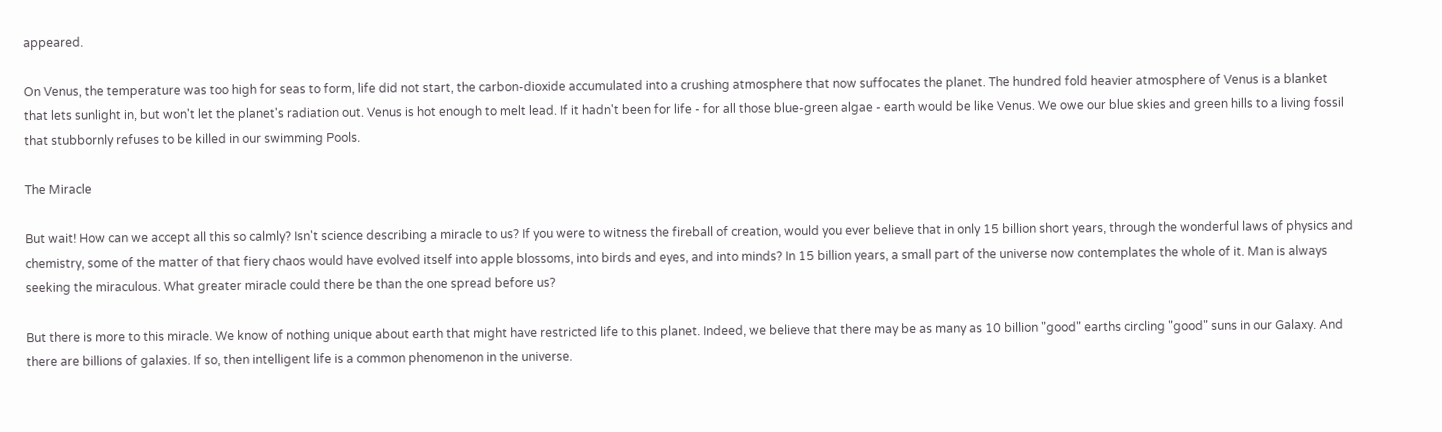appeared.

On Venus, the temperature was too high for seas to form, life did not start, the carbon-dioxide accumulated into a crushing atmosphere that now suffocates the planet. The hundred fold heavier atmosphere of Venus is a blanket that lets sunlight in, but won't let the planet's radiation out. Venus is hot enough to melt lead. If it hadn't been for life - for all those blue-green algae - earth would be like Venus. We owe our blue skies and green hills to a living fossil that stubbornly refuses to be killed in our swimming Pools.

The Miracle

But wait! How can we accept all this so calmly? Isn't science describing a miracle to us? If you were to witness the fireball of creation, would you ever believe that in only 15 billion short years, through the wonderful laws of physics and chemistry, some of the matter of that fiery chaos would have evolved itself into apple blossoms, into birds and eyes, and into minds? In 15 billion years, a small part of the universe now contemplates the whole of it. Man is always seeking the miraculous. What greater miracle could there be than the one spread before us?

But there is more to this miracle. We know of nothing unique about earth that might have restricted life to this planet. Indeed, we believe that there may be as many as 10 billion "good" earths circling "good" suns in our Galaxy. And there are billions of galaxies. If so, then intelligent life is a common phenomenon in the universe.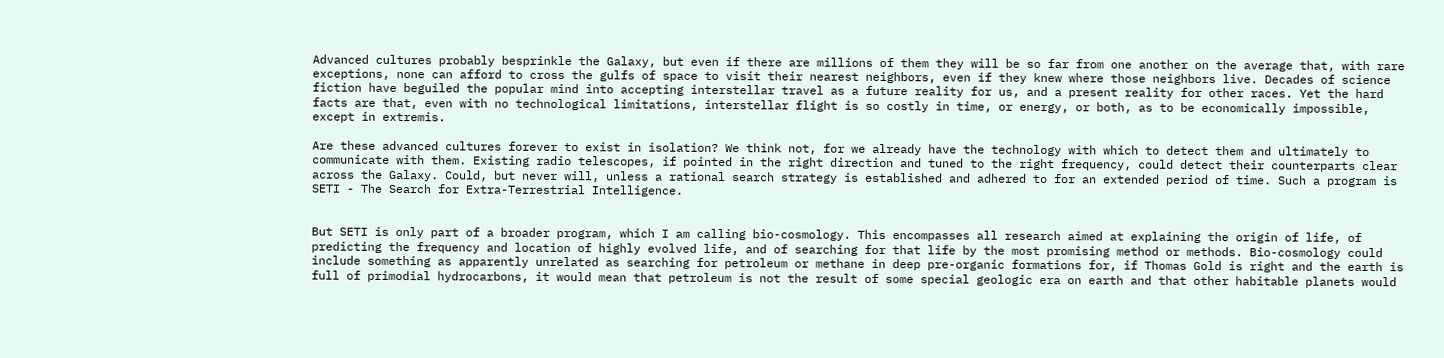Advanced cultures probably besprinkle the Galaxy, but even if there are millions of them they will be so far from one another on the average that, with rare exceptions, none can afford to cross the gulfs of space to visit their nearest neighbors, even if they knew where those neighbors live. Decades of science fiction have beguiled the popular mind into accepting interstellar travel as a future reality for us, and a present reality for other races. Yet the hard facts are that, even with no technological limitations, interstellar flight is so costly in time, or energy, or both, as to be economically impossible, except in extremis.

Are these advanced cultures forever to exist in isolation? We think not, for we already have the technology with which to detect them and ultimately to communicate with them. Existing radio telescopes, if pointed in the right direction and tuned to the right frequency, could detect their counterparts clear across the Galaxy. Could, but never will, unless a rational search strategy is established and adhered to for an extended period of time. Such a program is SETI - The Search for Extra-Terrestrial Intelligence.


But SETI is only part of a broader program, which I am calling bio-cosmology. This encompasses all research aimed at explaining the origin of life, of predicting the frequency and location of highly evolved life, and of searching for that life by the most promising method or methods. Bio-cosmology could include something as apparently unrelated as searching for petroleum or methane in deep pre-organic formations for, if Thomas Gold is right and the earth is full of primodial hydrocarbons, it would mean that petroleum is not the result of some special geologic era on earth and that other habitable planets would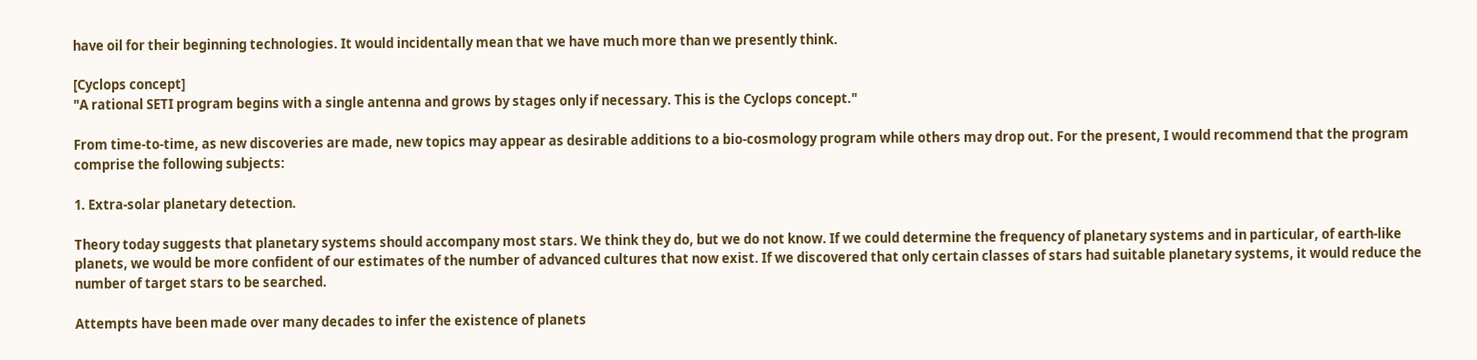have oil for their beginning technologies. It would incidentally mean that we have much more than we presently think.

[Cyclops concept]
"A rational SETI program begins with a single antenna and grows by stages only if necessary. This is the Cyclops concept."

From time-to-time, as new discoveries are made, new topics may appear as desirable additions to a bio-cosmology program while others may drop out. For the present, I would recommend that the program comprise the following subjects:

1. Extra-solar planetary detection.

Theory today suggests that planetary systems should accompany most stars. We think they do, but we do not know. If we could determine the frequency of planetary systems and in particular, of earth-like planets, we would be more confident of our estimates of the number of advanced cultures that now exist. If we discovered that only certain classes of stars had suitable planetary systems, it would reduce the number of target stars to be searched.

Attempts have been made over many decades to infer the existence of planets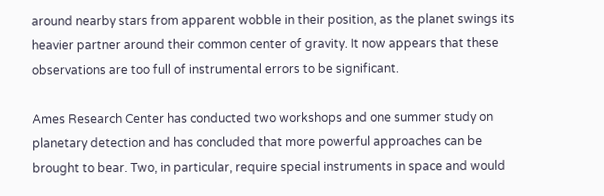around nearby stars from apparent wobble in their position, as the planet swings its heavier partner around their common center of gravity. It now appears that these observations are too full of instrumental errors to be significant.

Ames Research Center has conducted two workshops and one summer study on planetary detection and has concluded that more powerful approaches can be brought to bear. Two, in particular, require special instruments in space and would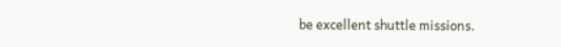be excellent shuttle missions.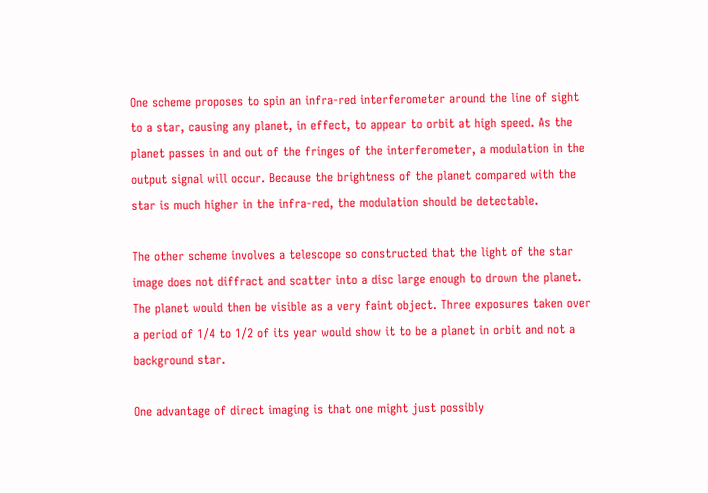One scheme proposes to spin an infra-red interferometer around the line of sight to a star, causing any planet, in effect, to appear to orbit at high speed. As the planet passes in and out of the fringes of the interferometer, a modulation in the output signal will occur. Because the brightness of the planet compared with the star is much higher in the infra-red, the modulation should be detectable.

The other scheme involves a telescope so constructed that the light of the star image does not diffract and scatter into a disc large enough to drown the planet. The planet would then be visible as a very faint object. Three exposures taken over a period of 1/4 to 1/2 of its year would show it to be a planet in orbit and not a background star.

One advantage of direct imaging is that one might just possibly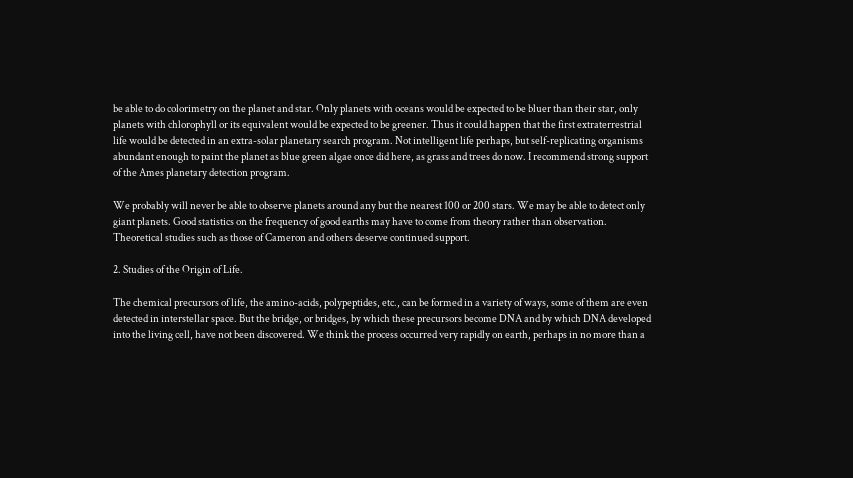be able to do colorimetry on the planet and star. Only planets with oceans would be expected to be bluer than their star, only planets with chlorophyll or its equivalent would be expected to be greener. Thus it could happen that the first extraterrestrial life would be detected in an extra-solar planetary search program. Not intelligent life perhaps, but self-replicating organisms abundant enough to paint the planet as blue green algae once did here, as grass and trees do now. I recommend strong support of the Ames planetary detection program.

We probably will never be able to observe planets around any but the nearest 100 or 200 stars. We may be able to detect only giant planets. Good statistics on the frequency of good earths may have to come from theory rather than observation. Theoretical studies such as those of Cameron and others deserve continued support.

2. Studies of the Origin of Life.

The chemical precursors of life, the amino-acids, polypeptides, etc., can be formed in a variety of ways, some of them are even detected in interstellar space. But the bridge, or bridges, by which these precursors become DNA and by which DNA developed into the living cell, have not been discovered. We think the process occurred very rapidly on earth, perhaps in no more than a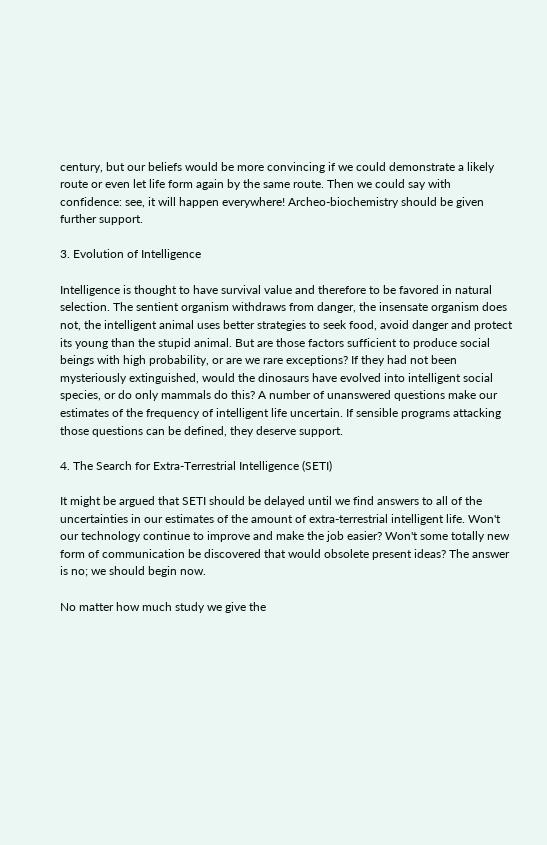century, but our beliefs would be more convincing if we could demonstrate a likely route or even let life form again by the same route. Then we could say with confidence: see, it will happen everywhere! Archeo-biochemistry should be given further support.

3. Evolution of Intelligence

Intelligence is thought to have survival value and therefore to be favored in natural selection. The sentient organism withdraws from danger, the insensate organism does not, the intelligent animal uses better strategies to seek food, avoid danger and protect its young than the stupid animal. But are those factors sufficient to produce social beings with high probability, or are we rare exceptions? If they had not been mysteriously extinguished, would the dinosaurs have evolved into intelligent social species, or do only mammals do this? A number of unanswered questions make our estimates of the frequency of intelligent life uncertain. If sensible programs attacking those questions can be defined, they deserve support.

4. The Search for Extra-Terrestrial Intelligence (SETI)

It might be argued that SETI should be delayed until we find answers to all of the uncertainties in our estimates of the amount of extra-terrestrial intelligent life. Won't our technology continue to improve and make the job easier? Won't some totally new form of communication be discovered that would obsolete present ideas? The answer is no; we should begin now.

No matter how much study we give the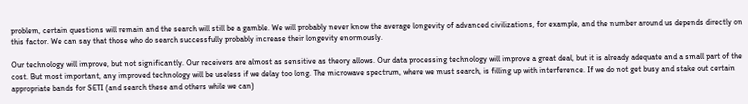problem, certain questions will remain and the search will still be a gamble. We will probably never know the average longevity of advanced civilizations, for example, and the number around us depends directly on this factor. We can say that those who do search successfully probably increase their longevity enormously.

Our technology will improve, but not significantly. Our receivers are almost as sensitive as theory allows. Our data processing technology will improve a great deal, but it is already adequate and a small part of the cost. But most important, any improved technology will be useless if we delay too long. The microwave spectrum, where we must search, is filling up with interference. If we do not get busy and stake out certain appropriate bands for SETI (and search these and others while we can)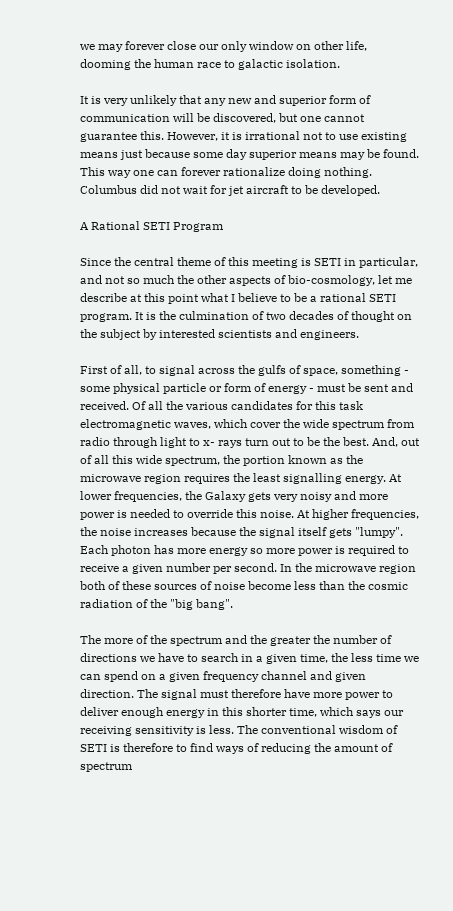we may forever close our only window on other life, dooming the human race to galactic isolation.

It is very unlikely that any new and superior form of communication will be discovered, but one cannot guarantee this. However, it is irrational not to use existing means just because some day superior means may be found. This way one can forever rationalize doing nothing. Columbus did not wait for jet aircraft to be developed.

A Rational SETI Program

Since the central theme of this meeting is SETI in particular, and not so much the other aspects of bio-cosmology, let me describe at this point what I believe to be a rational SETI program. It is the culmination of two decades of thought on the subject by interested scientists and engineers.

First of all, to signal across the gulfs of space, something - some physical particle or form of energy - must be sent and received. Of all the various candidates for this task electromagnetic waves, which cover the wide spectrum from radio through light to x- rays turn out to be the best. And, out of all this wide spectrum, the portion known as the microwave region requires the least signalling energy. At lower frequencies, the Galaxy gets very noisy and more power is needed to override this noise. At higher frequencies, the noise increases because the signal itself gets "lumpy". Each photon has more energy so more power is required to receive a given number per second. In the microwave region both of these sources of noise become less than the cosmic radiation of the "big bang".

The more of the spectrum and the greater the number of directions we have to search in a given time, the less time we can spend on a given frequency channel and given direction. The signal must therefore have more power to deliver enough energy in this shorter time, which says our receiving sensitivity is less. The conventional wisdom of SETI is therefore to find ways of reducing the amount of spectrum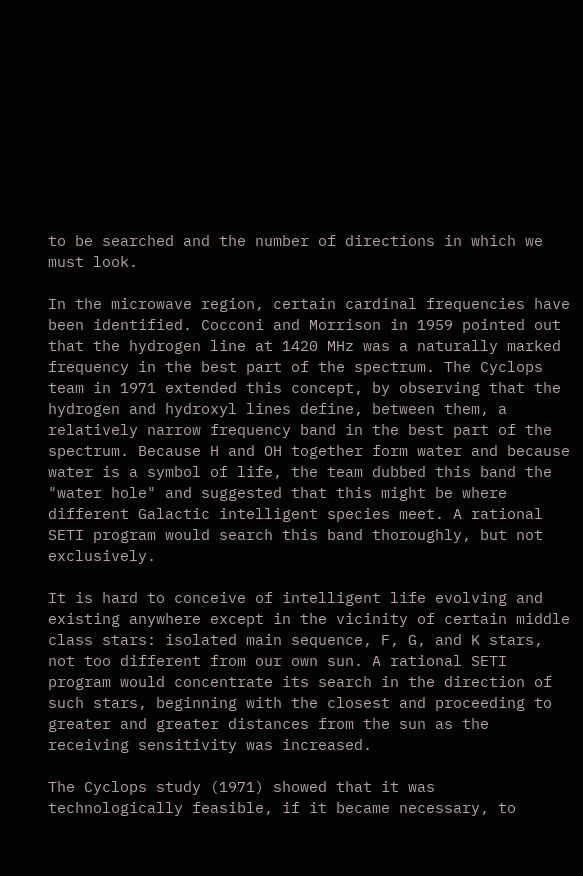to be searched and the number of directions in which we must look.

In the microwave region, certain cardinal frequencies have been identified. Cocconi and Morrison in 1959 pointed out that the hydrogen line at 1420 MHz was a naturally marked frequency in the best part of the spectrum. The Cyclops team in 1971 extended this concept, by observing that the hydrogen and hydroxyl lines define, between them, a relatively narrow frequency band in the best part of the spectrum. Because H and OH together form water and because water is a symbol of life, the team dubbed this band the "water hole" and suggested that this might be where different Galactic intelligent species meet. A rational SETI program would search this band thoroughly, but not exclusively.

It is hard to conceive of intelligent life evolving and existing anywhere except in the vicinity of certain middle class stars: isolated main sequence, F, G, and K stars, not too different from our own sun. A rational SETI program would concentrate its search in the direction of such stars, beginning with the closest and proceeding to greater and greater distances from the sun as the receiving sensitivity was increased.

The Cyclops study (1971) showed that it was technologically feasible, if it became necessary, to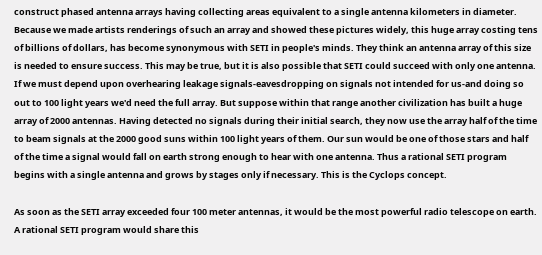construct phased antenna arrays having collecting areas equivalent to a single antenna kilometers in diameter. Because we made artists renderings of such an array and showed these pictures widely, this huge array costing tens of billions of dollars, has become synonymous with SETI in people's minds. They think an antenna array of this size is needed to ensure success. This may be true, but it is also possible that SETI could succeed with only one antenna. If we must depend upon overhearing leakage signals-eavesdropping on signals not intended for us-and doing so out to 100 light years we'd need the full array. But suppose within that range another civilization has built a huge array of 2000 antennas. Having detected no signals during their initial search, they now use the array half of the time to beam signals at the 2000 good suns within 100 light years of them. Our sun would be one of those stars and half of the time a signal would fall on earth strong enough to hear with one antenna. Thus a rational SETI program begins with a single antenna and grows by stages only if necessary. This is the Cyclops concept.

As soon as the SETI array exceeded four 100 meter antennas, it would be the most powerful radio telescope on earth. A rational SETI program would share this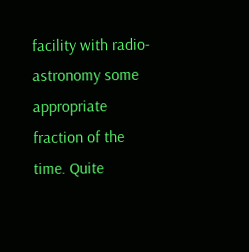facility with radio-astronomy some appropriate fraction of the time. Quite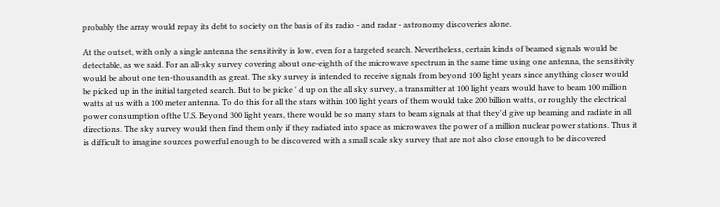probably the array would repay its debt to society on the basis of its radio - and radar - astronomy discoveries alone.

At the outset, with only a single antenna the sensitivity is low, even for a targeted search. Nevertheless, certain kinds of beamed signals would be detectable, as we said. For an all-sky survey covering about one-eighth of the microwave spectrum in the same time using one antenna, the sensitivity would be about one ten-thousandth as great. The sky survey is intended to receive signals from beyond 100 light years since anything closer would be picked up in the initial targeted search. But to be picke ' d up on the all sky survey, a transmitter at 100 light years would have to beam 100 million watts at us with a 100 meter antenna. To do this for all the stars within 100 light years of them would take 200 billion watts, or roughly the electrical power consumption ofthe U.S. Beyond 300 light years, there would be so many stars to beam signals at that they'd give up beaming and radiate in all directions. The sky survey would then find them only if they radiated into space as microwaves the power of a million nuclear power stations. Thus it is difficult to imagine sources powerful enough to be discovered with a small scale sky survey that are not also close enough to be discovered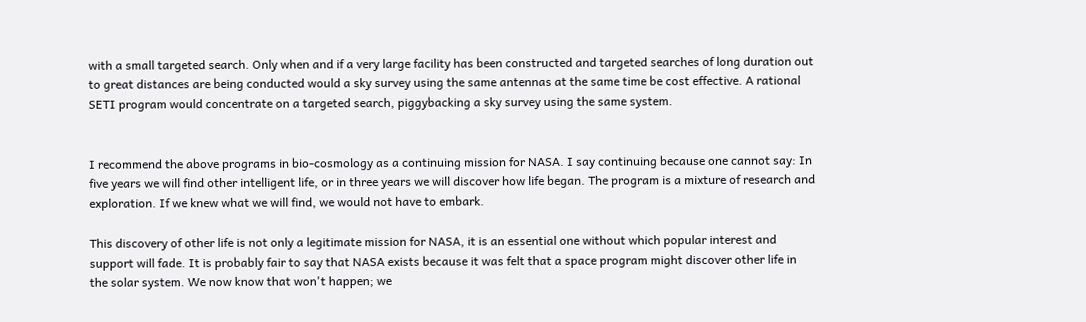with a small targeted search. Only when and if a very large facility has been constructed and targeted searches of long duration out to great distances are being conducted would a sky survey using the same antennas at the same time be cost effective. A rational SETI program would concentrate on a targeted search, piggybacking a sky survey using the same system.


I recommend the above programs in bio-cosmology as a continuing mission for NASA. I say continuing because one cannot say: In five years we will find other intelligent life, or in three years we will discover how life began. The program is a mixture of research and exploration. If we knew what we will find, we would not have to embark.

This discovery of other life is not only a legitimate mission for NASA, it is an essential one without which popular interest and support will fade. It is probably fair to say that NASA exists because it was felt that a space program might discover other life in the solar system. We now know that won't happen; we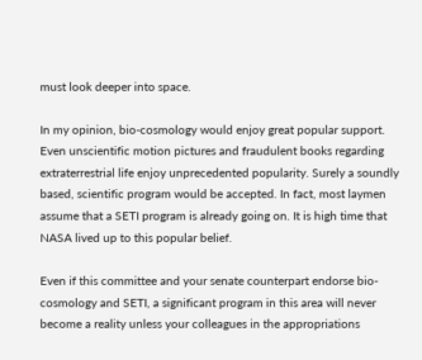must look deeper into space.

In my opinion, bio-cosmology would enjoy great popular support. Even unscientific motion pictures and fraudulent books regarding extraterrestrial life enjoy unprecedented popularity. Surely a soundly based, scientific program would be accepted. In fact, most laymen assume that a SETI program is already going on. It is high time that NASA lived up to this popular belief.

Even if this committee and your senate counterpart endorse bio-cosmology and SETI, a significant program in this area will never become a reality unless your colleagues in the appropriations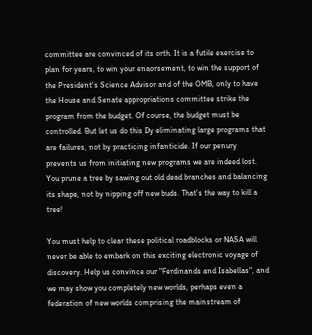committee are convinced of its orth. It is a futile exercise to plan for years, to win your enaorsement, to win the support of the President's Science Advisor and of the OMB, only to have the House and Senate appropriations committee strike the program from the budget. Of course, the budget must be controlled. But let us do this Dy eliminating large programs that are failures, not by practicing infanticide. If our penury prevents us from initiating new programs we are indeed lost. You prune a tree by sawing out old dead branches and balancing its shape, not by nipping off new buds. That's the way to kill a tree!

You must help to clear these political roadblocks or NASA will never be able to embark on this exciting electronic voyage of discovery. Help us convince our "Ferdinands and Isabellas", and we may show you completely new worlds, perhaps even a federation of new worlds comprising the mainstream of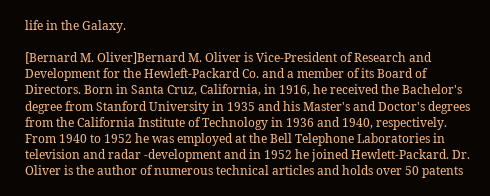life in the Galaxy.

[Bernard M. Oliver]Bernard M. Oliver is Vice-President of Research and Development for the Hewleft-Packard Co. and a member of its Board of Directors. Born in Santa Cruz, California, in 1916, he received the Bachelor's degree from Stanford University in 1935 and his Master's and Doctor's degrees from the California Institute of Technology in 1936 and 1940, respectively. From 1940 to 1952 he was employed at the Bell Telephone Laboratories in television and radar -development and in 1952 he joined Hewlett-Packard. Dr. Oliver is the author of numerous technical articles and holds over 50 patents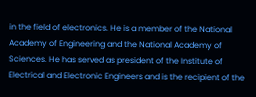in the field of electronics. He is a member of the National Academy of Engineering and the National Academy of Sciences. He has served as president of the Institute of Electrical and Electronic Engineers and is the recipient of the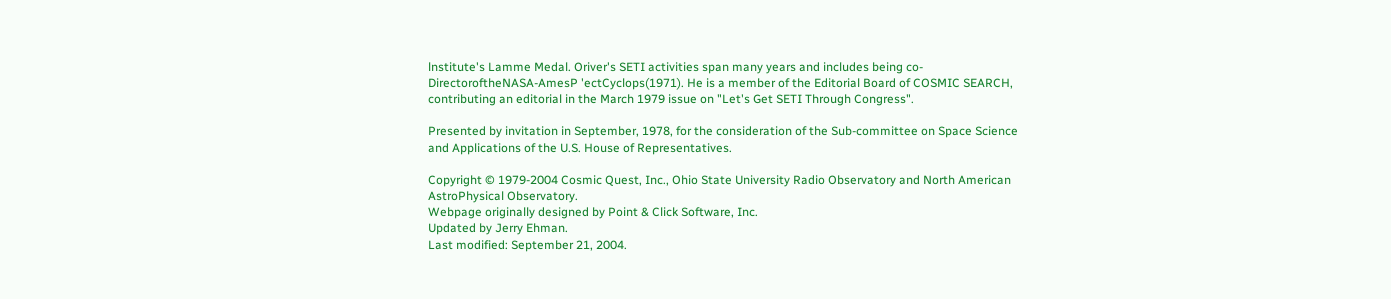lnstitute's Lamme Medal. Oriver's SETI activities span many years and includes being co-DirectoroftheNASA-AmesP 'ectCyclops(1971). He is a member of the Editorial Board of COSMIC SEARCH, contributing an editorial in the March 1979 issue on "Let's Get SETI Through Congress".

Presented by invitation in September, 1978, for the consideration of the Sub-committee on Space Science and Applications of the U.S. House of Representatives.

Copyright © 1979-2004 Cosmic Quest, Inc., Ohio State University Radio Observatory and North American AstroPhysical Observatory.
Webpage originally designed by Point & Click Software, Inc.
Updated by Jerry Ehman.
Last modified: September 21, 2004.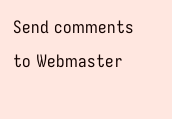Send comments to Webmaster